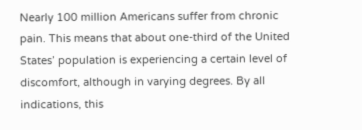Nearly 100 million Americans suffer from chronic pain. This means that about one-third of the United States’ population is experiencing a certain level of discomfort, although in varying degrees. By all indications, this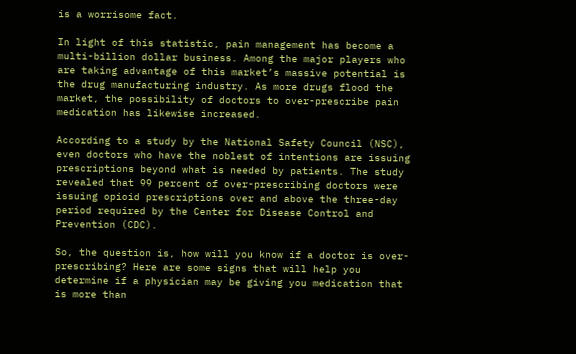is a worrisome fact.

In light of this statistic, pain management has become a multi-billion dollar business. Among the major players who are taking advantage of this market’s massive potential is the drug manufacturing industry. As more drugs flood the market, the possibility of doctors to over-prescribe pain medication has likewise increased.

According to a study by the National Safety Council (NSC), even doctors who have the noblest of intentions are issuing prescriptions beyond what is needed by patients. The study revealed that 99 percent of over-prescribing doctors were issuing opioid prescriptions over and above the three-day period required by the Center for Disease Control and Prevention (CDC).

So, the question is, how will you know if a doctor is over-prescribing? Here are some signs that will help you determine if a physician may be giving you medication that is more than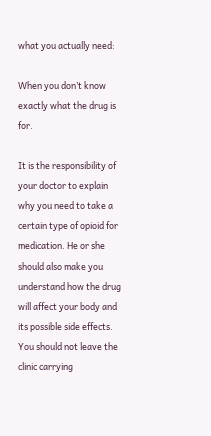what you actually need:

When you don’t know exactly what the drug is for.

It is the responsibility of your doctor to explain why you need to take a certain type of opioid for medication. He or she should also make you understand how the drug will affect your body and its possible side effects. You should not leave the clinic carrying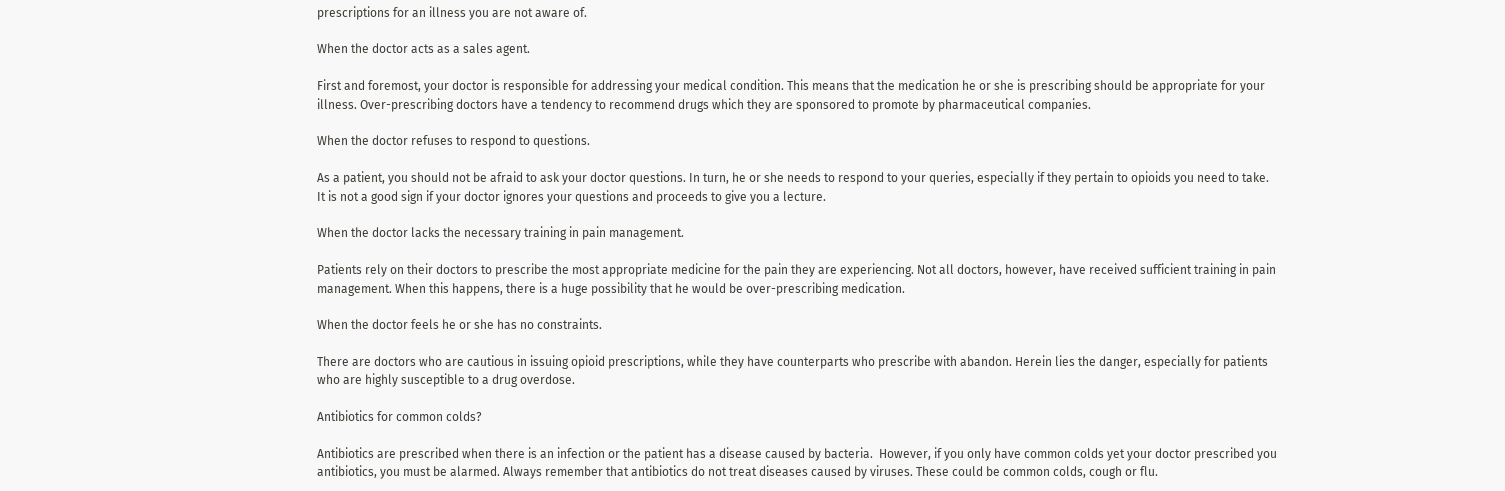prescriptions for an illness you are not aware of.

When the doctor acts as a sales agent.

First and foremost, your doctor is responsible for addressing your medical condition. This means that the medication he or she is prescribing should be appropriate for your illness. Over-prescribing doctors have a tendency to recommend drugs which they are sponsored to promote by pharmaceutical companies.

When the doctor refuses to respond to questions.

As a patient, you should not be afraid to ask your doctor questions. In turn, he or she needs to respond to your queries, especially if they pertain to opioids you need to take. It is not a good sign if your doctor ignores your questions and proceeds to give you a lecture.

When the doctor lacks the necessary training in pain management.

Patients rely on their doctors to prescribe the most appropriate medicine for the pain they are experiencing. Not all doctors, however, have received sufficient training in pain management. When this happens, there is a huge possibility that he would be over-prescribing medication.

When the doctor feels he or she has no constraints.

There are doctors who are cautious in issuing opioid prescriptions, while they have counterparts who prescribe with abandon. Herein lies the danger, especially for patients who are highly susceptible to a drug overdose.

Antibiotics for common colds?

Antibiotics are prescribed when there is an infection or the patient has a disease caused by bacteria.  However, if you only have common colds yet your doctor prescribed you antibiotics, you must be alarmed. Always remember that antibiotics do not treat diseases caused by viruses. These could be common colds, cough or flu.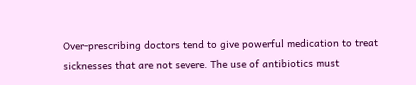Over-prescribing doctors tend to give powerful medication to treat sicknesses that are not severe. The use of antibiotics must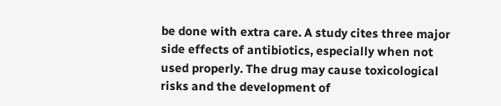be done with extra care. A study cites three major side effects of antibiotics, especially when not used properly. The drug may cause toxicological risks and the development of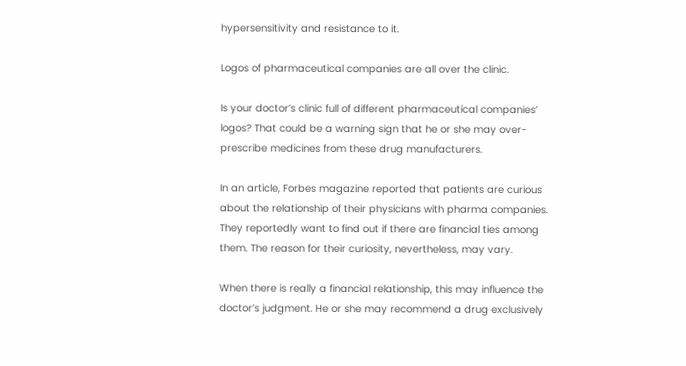hypersensitivity and resistance to it.

Logos of pharmaceutical companies are all over the clinic.

Is your doctor’s clinic full of different pharmaceutical companies’ logos? That could be a warning sign that he or she may over-prescribe medicines from these drug manufacturers.

In an article, Forbes magazine reported that patients are curious about the relationship of their physicians with pharma companies. They reportedly want to find out if there are financial ties among them. The reason for their curiosity, nevertheless, may vary.

When there is really a financial relationship, this may influence the doctor’s judgment. He or she may recommend a drug exclusively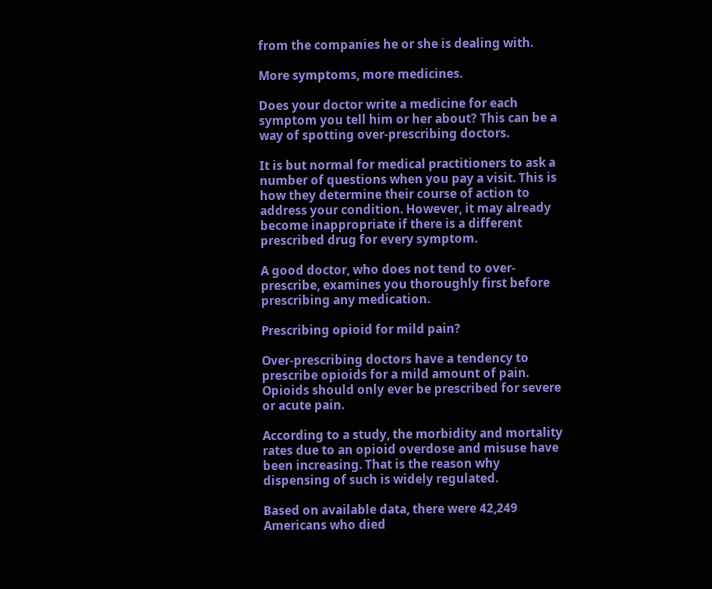from the companies he or she is dealing with.

More symptoms, more medicines.

Does your doctor write a medicine for each symptom you tell him or her about? This can be a way of spotting over-prescribing doctors.

It is but normal for medical practitioners to ask a number of questions when you pay a visit. This is how they determine their course of action to address your condition. However, it may already become inappropriate if there is a different prescribed drug for every symptom.

A good doctor, who does not tend to over-prescribe, examines you thoroughly first before prescribing any medication.

Prescribing opioid for mild pain?

Over-prescribing doctors have a tendency to prescribe opioids for a mild amount of pain. Opioids should only ever be prescribed for severe or acute pain.

According to a study, the morbidity and mortality rates due to an opioid overdose and misuse have been increasing. That is the reason why dispensing of such is widely regulated.

Based on available data, there were 42,249 Americans who died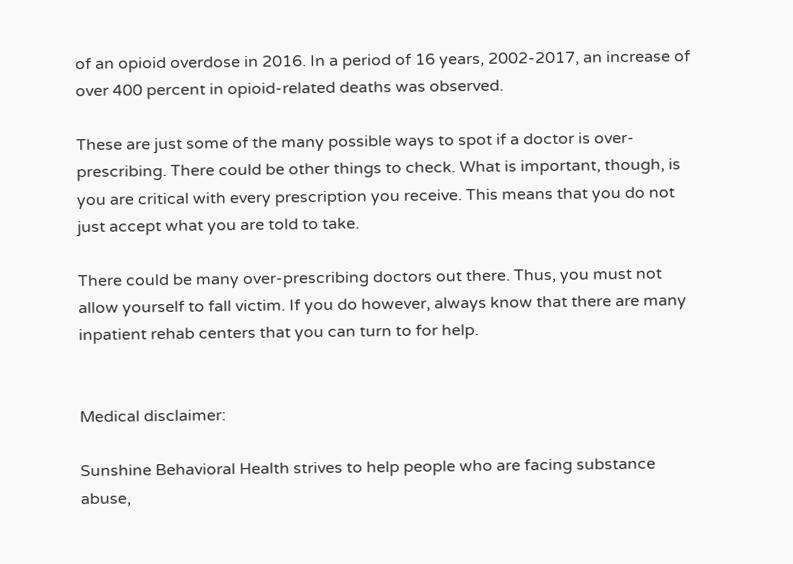of an opioid overdose in 2016. In a period of 16 years, 2002-2017, an increase of over 400 percent in opioid-related deaths was observed.

These are just some of the many possible ways to spot if a doctor is over-prescribing. There could be other things to check. What is important, though, is you are critical with every prescription you receive. This means that you do not just accept what you are told to take.

There could be many over-prescribing doctors out there. Thus, you must not allow yourself to fall victim. If you do however, always know that there are many inpatient rehab centers that you can turn to for help.


Medical disclaimer:

Sunshine Behavioral Health strives to help people who are facing substance abuse,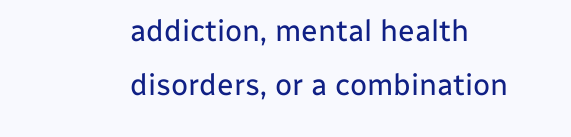addiction, mental health disorders, or a combination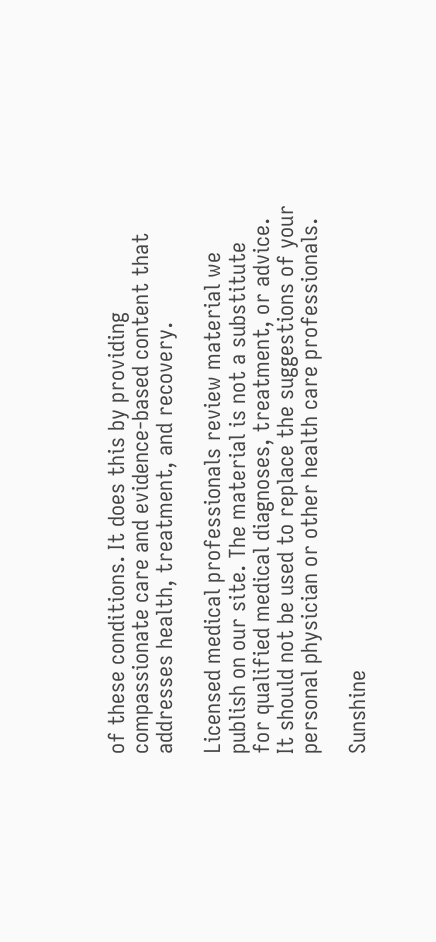of these conditions. It does this by providing compassionate care and evidence-based content that addresses health, treatment, and recovery.

Licensed medical professionals review material we publish on our site. The material is not a substitute for qualified medical diagnoses, treatment, or advice. It should not be used to replace the suggestions of your personal physician or other health care professionals.

Sunshine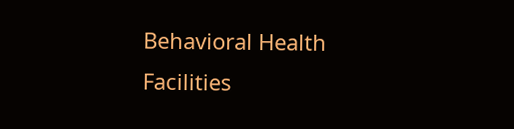Behavioral Health Facilities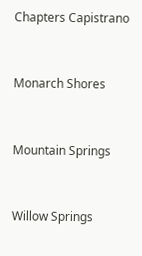Chapters Capistrano


Monarch Shores


Mountain Springs


Willow Springs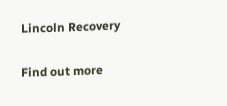Lincoln Recovery

Find out more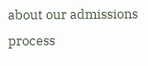about our admissions process